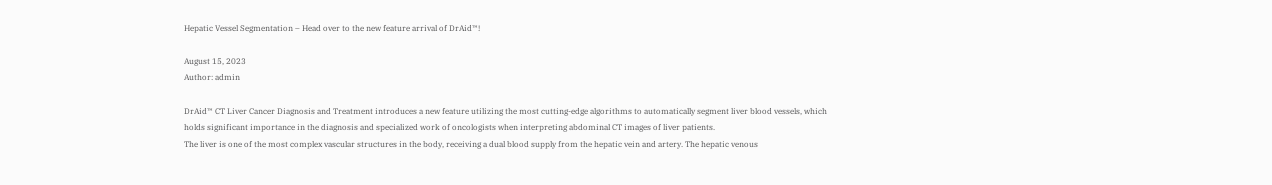Hepatic Vessel Segmentation – Head over to the new feature arrival of DrAid™!

August 15, 2023
Author: admin

DrAid™ CT Liver Cancer Diagnosis and Treatment introduces a new feature utilizing the most cutting-edge algorithms to automatically segment liver blood vessels, which holds significant importance in the diagnosis and specialized work of oncologists when interpreting abdominal CT images of liver patients.
The liver is one of the most complex vascular structures in the body, receiving a dual blood supply from the hepatic vein and artery. The hepatic venous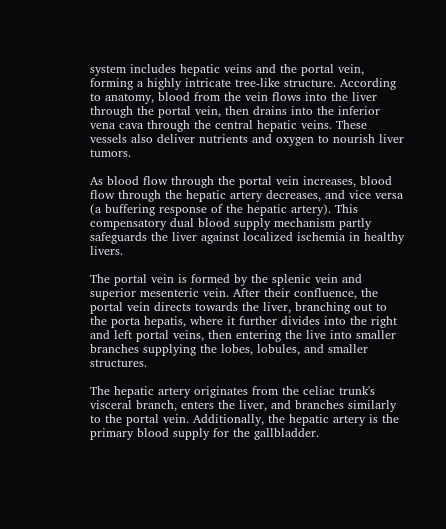system includes hepatic veins and the portal vein, forming a highly intricate tree-like structure. According to anatomy, blood from the vein flows into the liver through the portal vein, then drains into the inferior vena cava through the central hepatic veins. These vessels also deliver nutrients and oxygen to nourish liver tumors.

As blood flow through the portal vein increases, blood flow through the hepatic artery decreases, and vice versa (a buffering response of the hepatic artery). This compensatory dual blood supply mechanism partly safeguards the liver against localized ischemia in healthy livers.

The portal vein is formed by the splenic vein and superior mesenteric vein. After their confluence, the portal vein directs towards the liver, branching out to the porta hepatis, where it further divides into the right and left portal veins, then entering the live into smaller branches supplying the lobes, lobules, and smaller structures.

The hepatic artery originates from the celiac trunk's visceral branch, enters the liver, and branches similarly to the portal vein. Additionally, the hepatic artery is the primary blood supply for the gallbladder.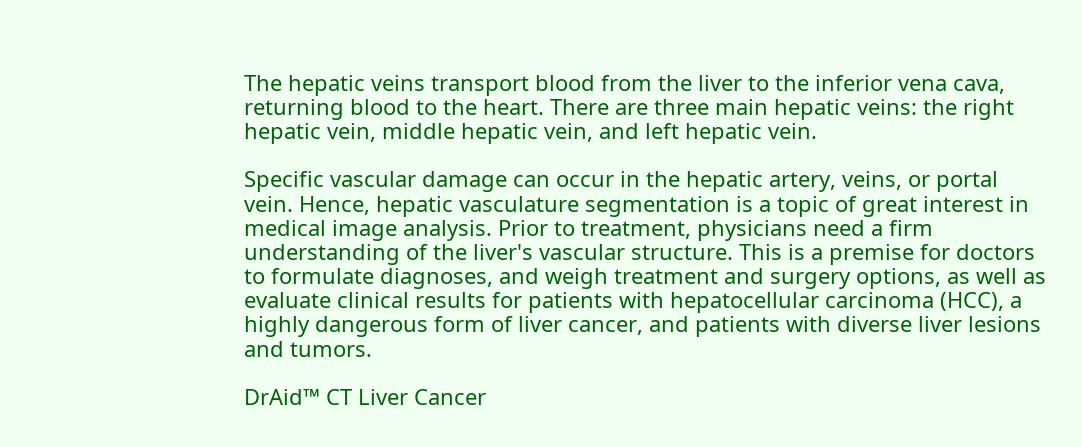The hepatic veins transport blood from the liver to the inferior vena cava, returning blood to the heart. There are three main hepatic veins: the right hepatic vein, middle hepatic vein, and left hepatic vein.

Specific vascular damage can occur in the hepatic artery, veins, or portal vein. Hence, hepatic vasculature segmentation is a topic of great interest in medical image analysis. Prior to treatment, physicians need a firm understanding of the liver's vascular structure. This is a premise for doctors to formulate diagnoses, and weigh treatment and surgery options, as well as evaluate clinical results for patients with hepatocellular carcinoma (HCC), a highly dangerous form of liver cancer, and patients with diverse liver lesions and tumors.

DrAid™ CT Liver Cancer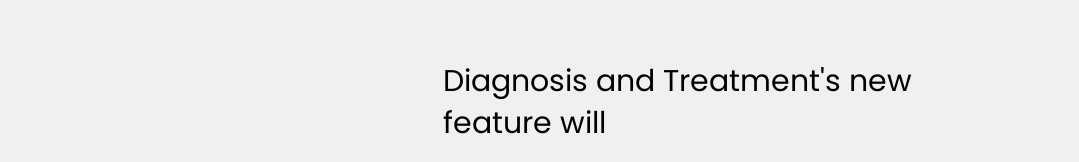Diagnosis and Treatment's new feature will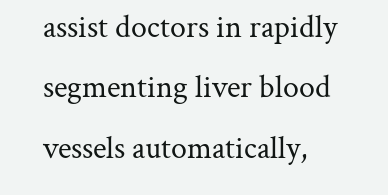assist doctors in rapidly segmenting liver blood vessels automatically,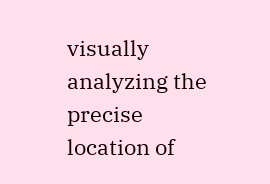visually analyzing the precise location of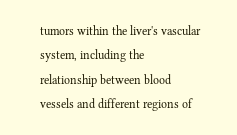tumors within the liver's vascular system, including the relationship between blood vessels and different regions of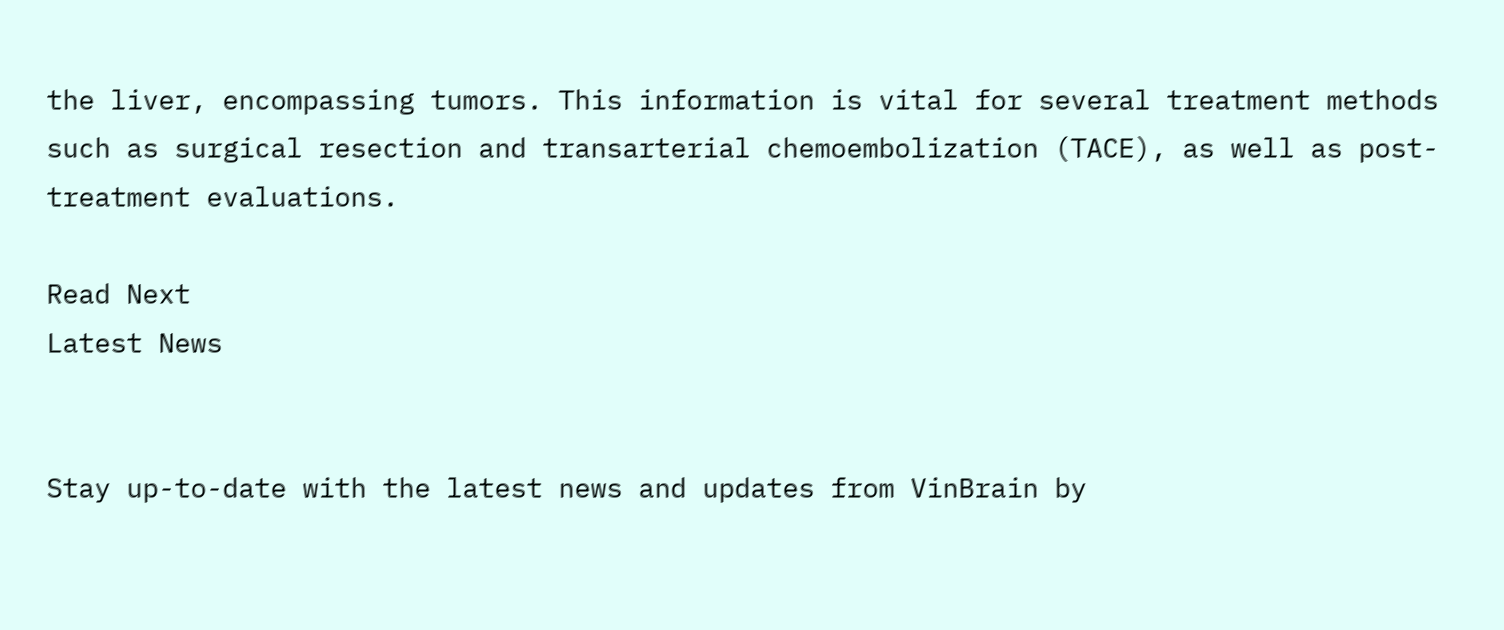the liver, encompassing tumors. This information is vital for several treatment methods such as surgical resection and transarterial chemoembolization (TACE), as well as post-treatment evaluations.

Read Next
Latest News


Stay up-to-date with the latest news and updates from VinBrain by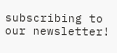subscribing to our newsletter!